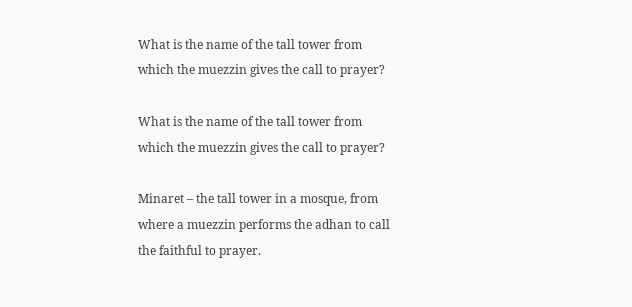What is the name of the tall tower from which the muezzin gives the call to prayer?

What is the name of the tall tower from which the muezzin gives the call to prayer?

Minaret – the tall tower in a mosque, from where a muezzin performs the adhan to call the faithful to prayer.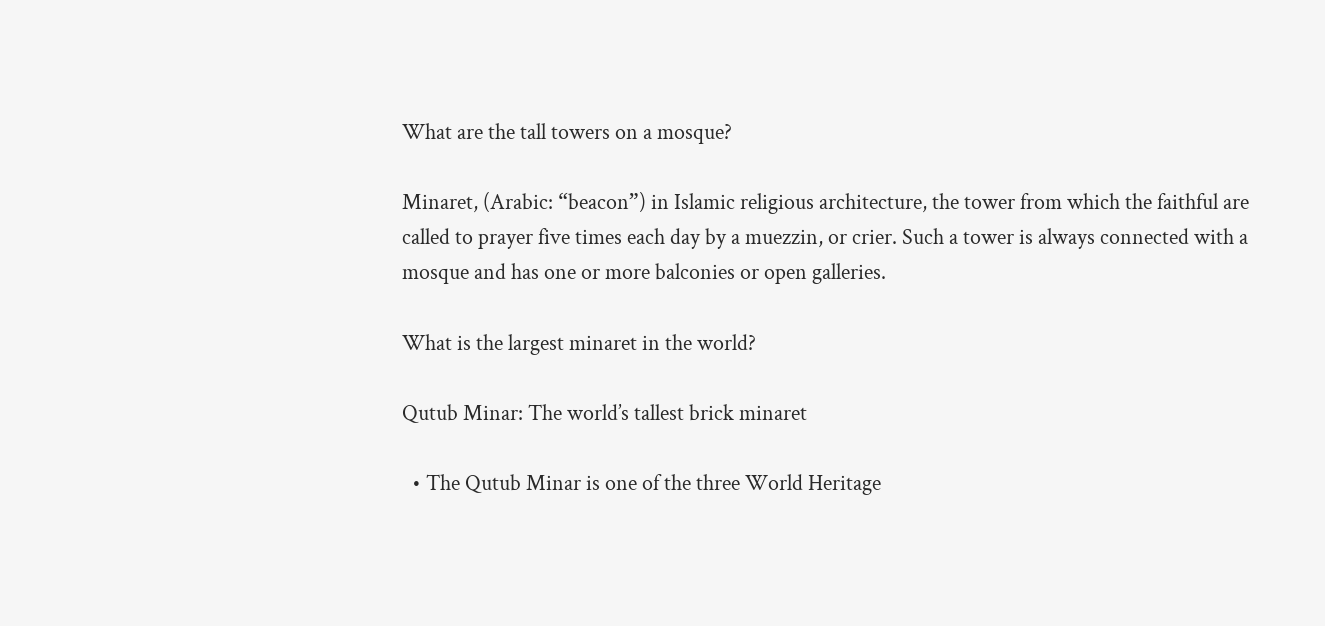What are the tall towers on a mosque?

Minaret, (Arabic: “beacon”) in Islamic religious architecture, the tower from which the faithful are called to prayer five times each day by a muezzin, or crier. Such a tower is always connected with a mosque and has one or more balconies or open galleries.

What is the largest minaret in the world?

Qutub Minar: The world’s tallest brick minaret

  • The Qutub Minar is one of the three World Heritage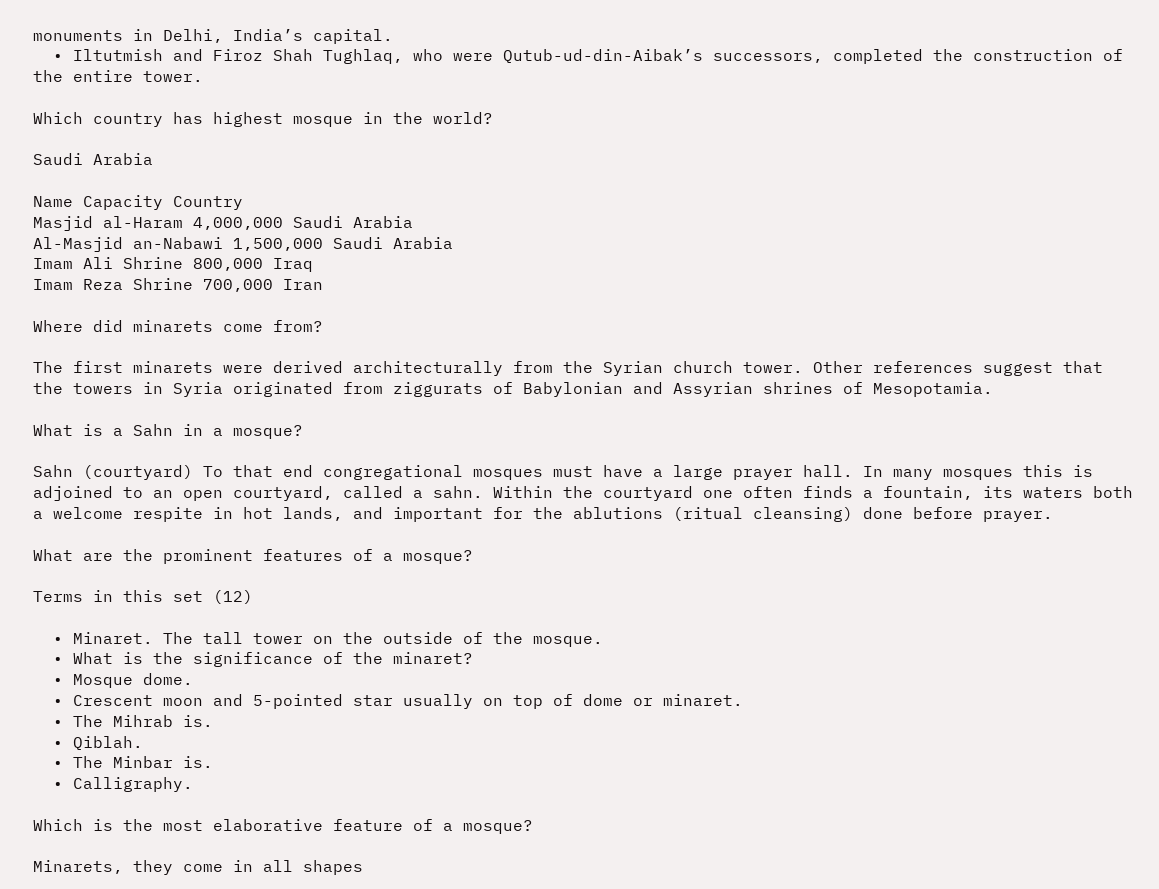monuments in Delhi, India’s capital.
  • Iltutmish and Firoz Shah Tughlaq, who were Qutub-ud-din-Aibak’s successors, completed the construction of the entire tower.

Which country has highest mosque in the world?

Saudi Arabia

Name Capacity Country
Masjid al-Haram 4,000,000 Saudi Arabia
Al-Masjid an-Nabawi 1,500,000 Saudi Arabia
Imam Ali Shrine 800,000 Iraq
Imam Reza Shrine 700,000 Iran

Where did minarets come from?

The first minarets were derived architecturally from the Syrian church tower. Other references suggest that the towers in Syria originated from ziggurats of Babylonian and Assyrian shrines of Mesopotamia.

What is a Sahn in a mosque?

Sahn (courtyard) To that end congregational mosques must have a large prayer hall. In many mosques this is adjoined to an open courtyard, called a sahn. Within the courtyard one often finds a fountain, its waters both a welcome respite in hot lands, and important for the ablutions (ritual cleansing) done before prayer.

What are the prominent features of a mosque?

Terms in this set (12)

  • Minaret. The tall tower on the outside of the mosque.
  • What is the significance of the minaret?
  • Mosque dome.
  • Crescent moon and 5-pointed star usually on top of dome or minaret.
  • The Mihrab is.
  • Qiblah.
  • The Minbar is.
  • Calligraphy.

Which is the most elaborative feature of a mosque?

Minarets, they come in all shapes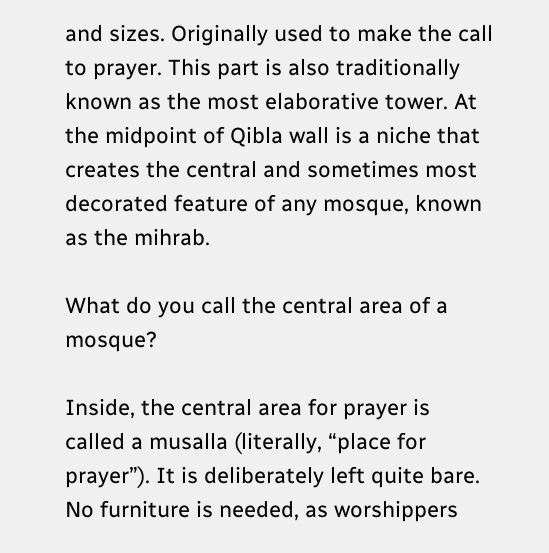and sizes. Originally used to make the call to prayer. This part is also traditionally known as the most elaborative tower. At the midpoint of Qibla wall is a niche that creates the central and sometimes most decorated feature of any mosque, known as the mihrab.

What do you call the central area of a mosque?

Inside, the central area for prayer is called a musalla (literally, “place for prayer”). It is deliberately left quite bare. No furniture is needed, as worshippers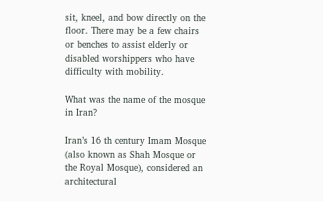sit, kneel, and bow directly on the floor. There may be a few chairs or benches to assist elderly or disabled worshippers who have difficulty with mobility.

What was the name of the mosque in Iran?

Iran’s 16 th century Imam Mosque (also known as Shah Mosque or the Royal Mosque), considered an architectural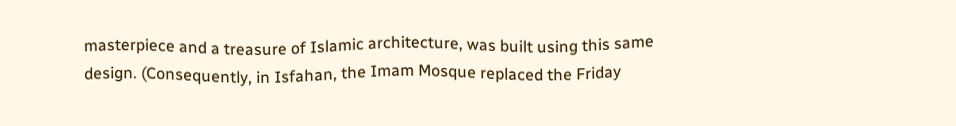masterpiece and a treasure of Islamic architecture, was built using this same design. (Consequently, in Isfahan, the Imam Mosque replaced the Friday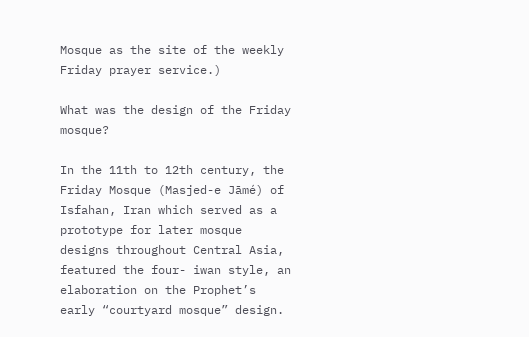Mosque as the site of the weekly Friday prayer service.)

What was the design of the Friday mosque?

In the 11th to 12th century, the Friday Mosque (Masjed-e Jāmé) of Isfahan, Iran which served as a prototype for later mosque designs throughout Central Asia, featured the four- iwan style, an elaboration on the Prophet’s early “courtyard mosque” design.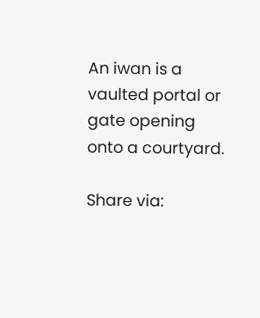An iwan is a vaulted portal or gate opening onto a courtyard.

Share via: